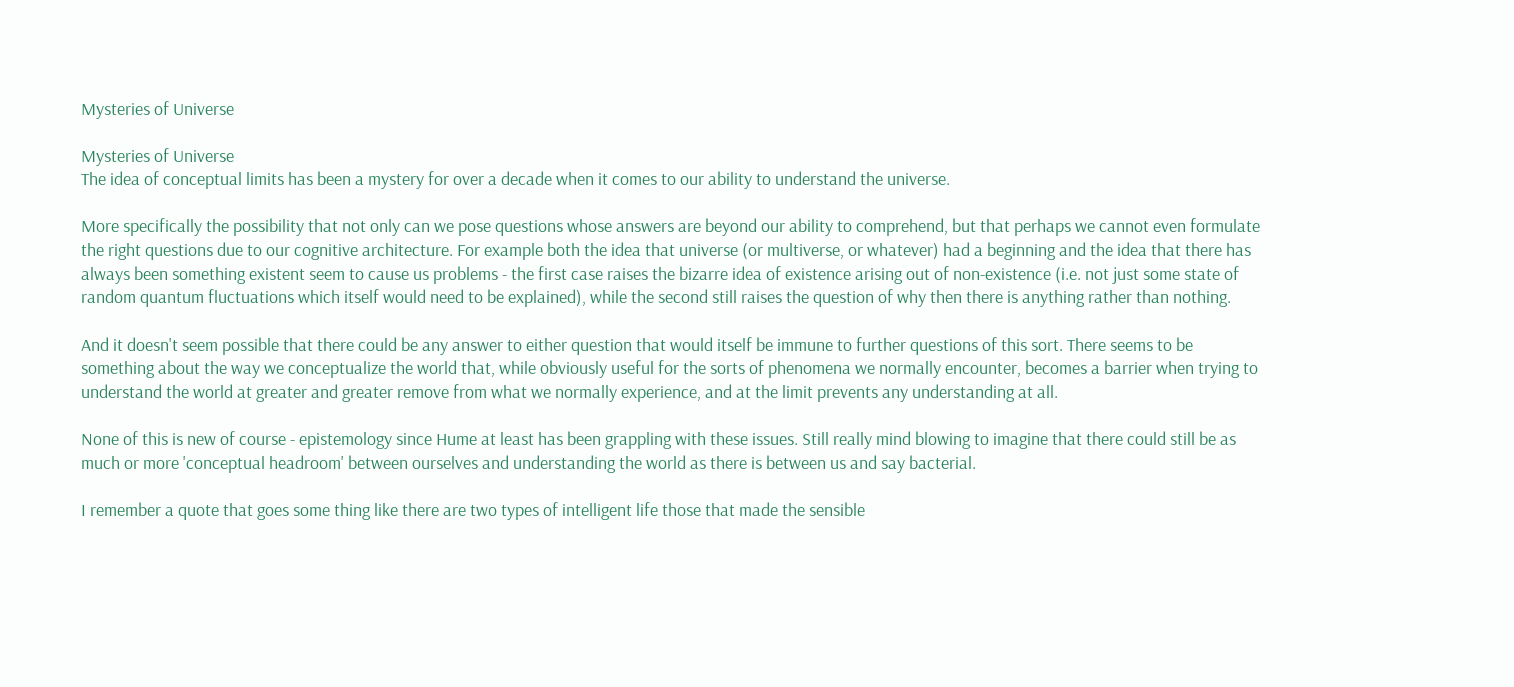Mysteries of Universe

Mysteries of Universe
The idea of conceptual limits has been a mystery for over a decade when it comes to our ability to understand the universe.

More specifically the possibility that not only can we pose questions whose answers are beyond our ability to comprehend, but that perhaps we cannot even formulate the right questions due to our cognitive architecture. For example both the idea that universe (or multiverse, or whatever) had a beginning and the idea that there has always been something existent seem to cause us problems - the first case raises the bizarre idea of existence arising out of non-existence (i.e. not just some state of random quantum fluctuations which itself would need to be explained), while the second still raises the question of why then there is anything rather than nothing.

And it doesn't seem possible that there could be any answer to either question that would itself be immune to further questions of this sort. There seems to be something about the way we conceptualize the world that, while obviously useful for the sorts of phenomena we normally encounter, becomes a barrier when trying to understand the world at greater and greater remove from what we normally experience, and at the limit prevents any understanding at all.

None of this is new of course - epistemology since Hume at least has been grappling with these issues. Still really mind blowing to imagine that there could still be as much or more 'conceptual headroom' between ourselves and understanding the world as there is between us and say bacterial.

I remember a quote that goes some thing like there are two types of intelligent life those that made the sensible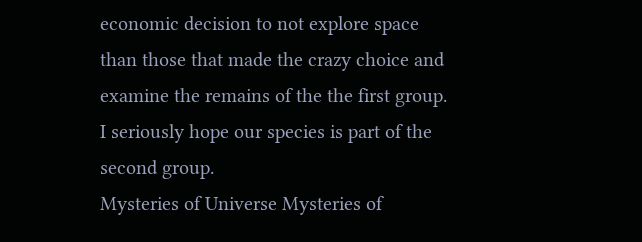economic decision to not explore space than those that made the crazy choice and examine the remains of the the first group. I seriously hope our species is part of the second group.
Mysteries of Universe Mysteries of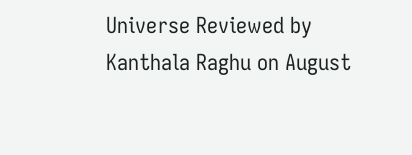Universe Reviewed by Kanthala Raghu on August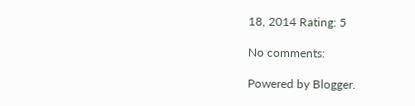18, 2014 Rating: 5

No comments:

Powered by Blogger.